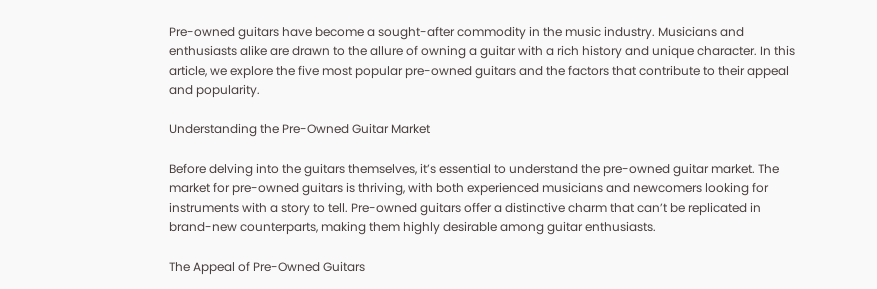Pre-owned guitars have become a sought-after commodity in the music industry. Musicians and enthusiasts alike are drawn to the allure of owning a guitar with a rich history and unique character. In this article, we explore the five most popular pre-owned guitars and the factors that contribute to their appeal and popularity.

Understanding the Pre-Owned Guitar Market

Before delving into the guitars themselves, it’s essential to understand the pre-owned guitar market. The market for pre-owned guitars is thriving, with both experienced musicians and newcomers looking for instruments with a story to tell. Pre-owned guitars offer a distinctive charm that can’t be replicated in brand-new counterparts, making them highly desirable among guitar enthusiasts.

The Appeal of Pre-Owned Guitars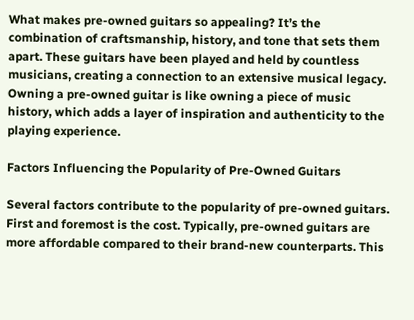What makes pre-owned guitars so appealing? It’s the combination of craftsmanship, history, and tone that sets them apart. These guitars have been played and held by countless musicians, creating a connection to an extensive musical legacy. Owning a pre-owned guitar is like owning a piece of music history, which adds a layer of inspiration and authenticity to the playing experience.

Factors Influencing the Popularity of Pre-Owned Guitars

Several factors contribute to the popularity of pre-owned guitars. First and foremost is the cost. Typically, pre-owned guitars are more affordable compared to their brand-new counterparts. This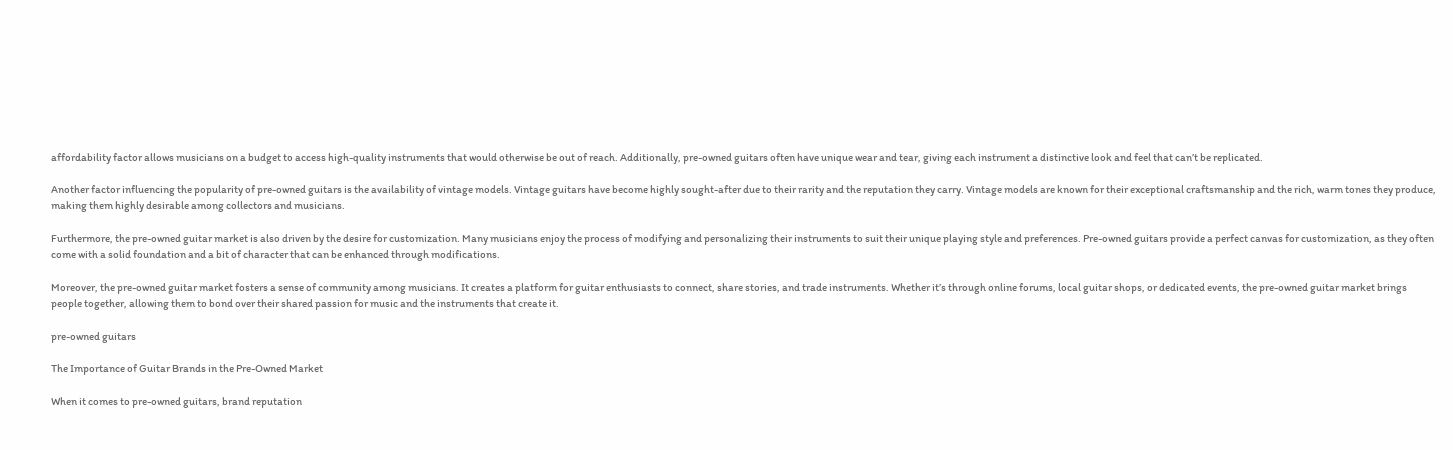affordability factor allows musicians on a budget to access high-quality instruments that would otherwise be out of reach. Additionally, pre-owned guitars often have unique wear and tear, giving each instrument a distinctive look and feel that can’t be replicated.

Another factor influencing the popularity of pre-owned guitars is the availability of vintage models. Vintage guitars have become highly sought-after due to their rarity and the reputation they carry. Vintage models are known for their exceptional craftsmanship and the rich, warm tones they produce, making them highly desirable among collectors and musicians.

Furthermore, the pre-owned guitar market is also driven by the desire for customization. Many musicians enjoy the process of modifying and personalizing their instruments to suit their unique playing style and preferences. Pre-owned guitars provide a perfect canvas for customization, as they often come with a solid foundation and a bit of character that can be enhanced through modifications.

Moreover, the pre-owned guitar market fosters a sense of community among musicians. It creates a platform for guitar enthusiasts to connect, share stories, and trade instruments. Whether it’s through online forums, local guitar shops, or dedicated events, the pre-owned guitar market brings people together, allowing them to bond over their shared passion for music and the instruments that create it.

pre-owned guitars

The Importance of Guitar Brands in the Pre-Owned Market

When it comes to pre-owned guitars, brand reputation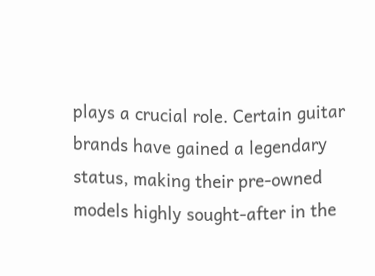plays a crucial role. Certain guitar brands have gained a legendary status, making their pre-owned models highly sought-after in the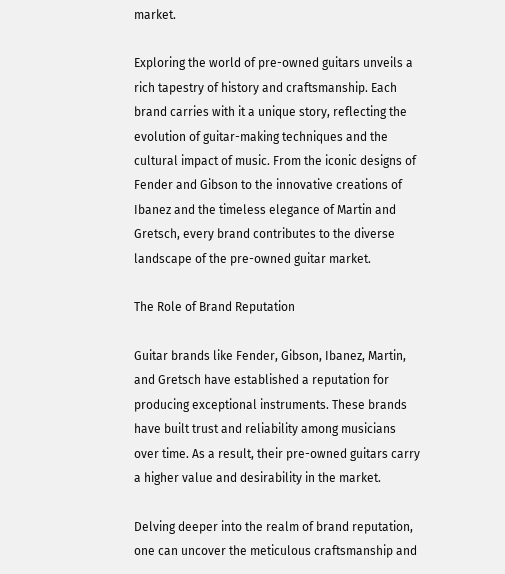market.

Exploring the world of pre-owned guitars unveils a rich tapestry of history and craftsmanship. Each brand carries with it a unique story, reflecting the evolution of guitar-making techniques and the cultural impact of music. From the iconic designs of Fender and Gibson to the innovative creations of Ibanez and the timeless elegance of Martin and Gretsch, every brand contributes to the diverse landscape of the pre-owned guitar market.

The Role of Brand Reputation

Guitar brands like Fender, Gibson, Ibanez, Martin, and Gretsch have established a reputation for producing exceptional instruments. These brands have built trust and reliability among musicians over time. As a result, their pre-owned guitars carry a higher value and desirability in the market.

Delving deeper into the realm of brand reputation, one can uncover the meticulous craftsmanship and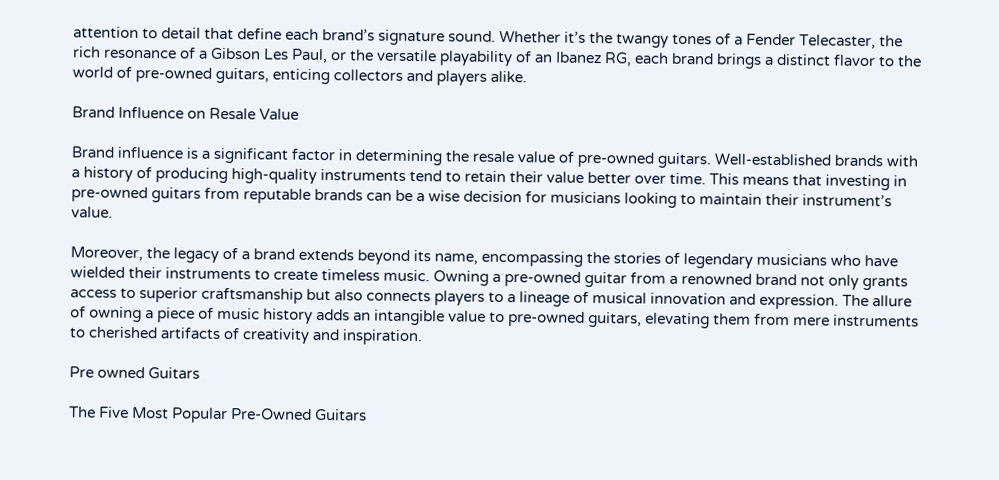attention to detail that define each brand’s signature sound. Whether it’s the twangy tones of a Fender Telecaster, the rich resonance of a Gibson Les Paul, or the versatile playability of an Ibanez RG, each brand brings a distinct flavor to the world of pre-owned guitars, enticing collectors and players alike.

Brand Influence on Resale Value

Brand influence is a significant factor in determining the resale value of pre-owned guitars. Well-established brands with a history of producing high-quality instruments tend to retain their value better over time. This means that investing in pre-owned guitars from reputable brands can be a wise decision for musicians looking to maintain their instrument’s value.

Moreover, the legacy of a brand extends beyond its name, encompassing the stories of legendary musicians who have wielded their instruments to create timeless music. Owning a pre-owned guitar from a renowned brand not only grants access to superior craftsmanship but also connects players to a lineage of musical innovation and expression. The allure of owning a piece of music history adds an intangible value to pre-owned guitars, elevating them from mere instruments to cherished artifacts of creativity and inspiration.

Pre owned Guitars

The Five Most Popular Pre-Owned Guitars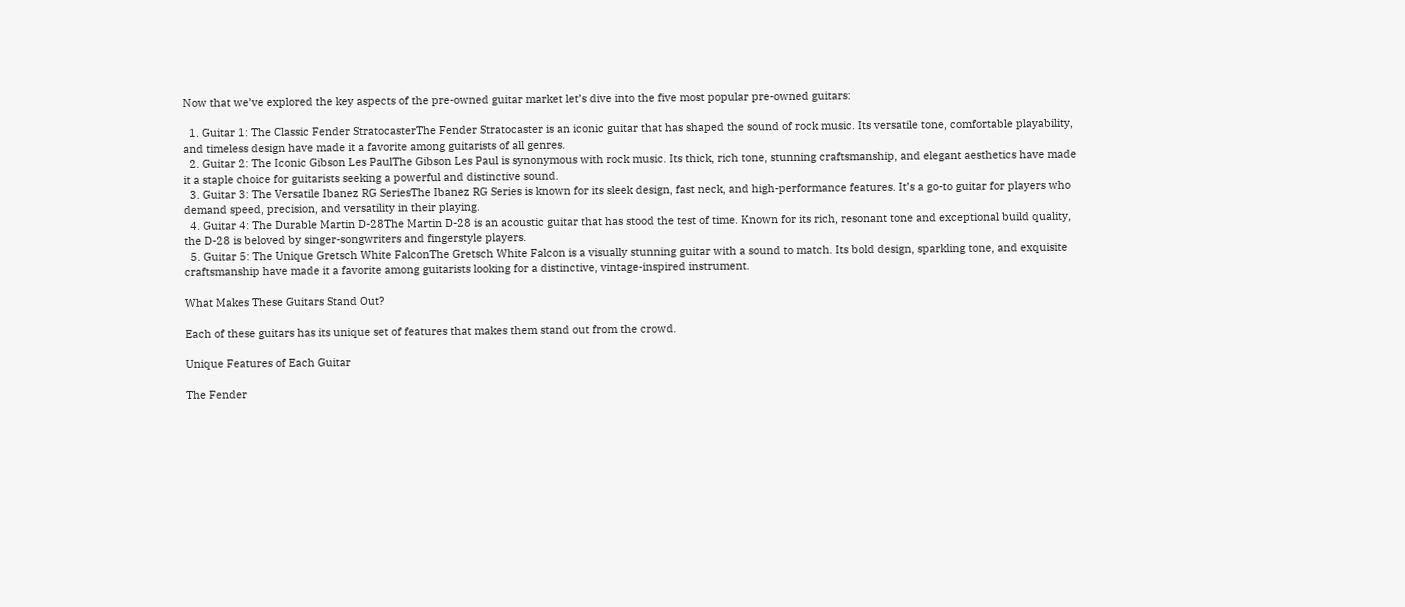Now that we’ve explored the key aspects of the pre-owned guitar market let’s dive into the five most popular pre-owned guitars:

  1. Guitar 1: The Classic Fender StratocasterThe Fender Stratocaster is an iconic guitar that has shaped the sound of rock music. Its versatile tone, comfortable playability, and timeless design have made it a favorite among guitarists of all genres.
  2. Guitar 2: The Iconic Gibson Les PaulThe Gibson Les Paul is synonymous with rock music. Its thick, rich tone, stunning craftsmanship, and elegant aesthetics have made it a staple choice for guitarists seeking a powerful and distinctive sound.
  3. Guitar 3: The Versatile Ibanez RG SeriesThe Ibanez RG Series is known for its sleek design, fast neck, and high-performance features. It’s a go-to guitar for players who demand speed, precision, and versatility in their playing.
  4. Guitar 4: The Durable Martin D-28The Martin D-28 is an acoustic guitar that has stood the test of time. Known for its rich, resonant tone and exceptional build quality, the D-28 is beloved by singer-songwriters and fingerstyle players.
  5. Guitar 5: The Unique Gretsch White FalconThe Gretsch White Falcon is a visually stunning guitar with a sound to match. Its bold design, sparkling tone, and exquisite craftsmanship have made it a favorite among guitarists looking for a distinctive, vintage-inspired instrument.

What Makes These Guitars Stand Out?

Each of these guitars has its unique set of features that makes them stand out from the crowd.

Unique Features of Each Guitar

The Fender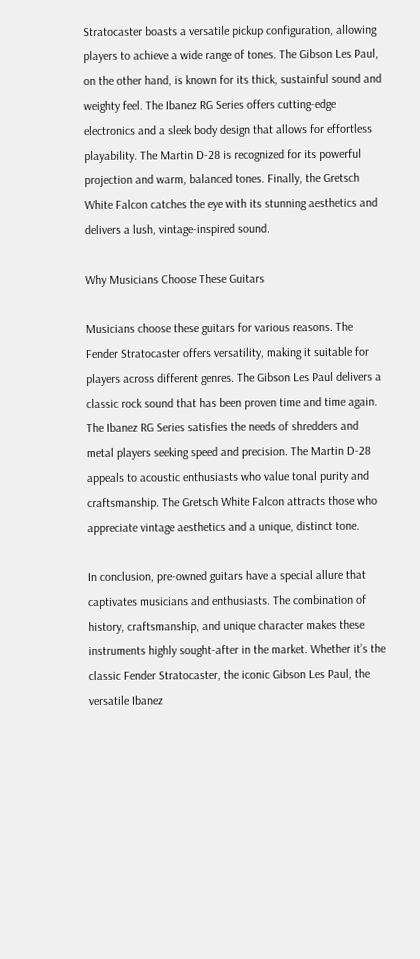Stratocaster boasts a versatile pickup configuration, allowing players to achieve a wide range of tones. The Gibson Les Paul, on the other hand, is known for its thick, sustainful sound and weighty feel. The Ibanez RG Series offers cutting-edge electronics and a sleek body design that allows for effortless playability. The Martin D-28 is recognized for its powerful projection and warm, balanced tones. Finally, the Gretsch White Falcon catches the eye with its stunning aesthetics and delivers a lush, vintage-inspired sound.

Why Musicians Choose These Guitars

Musicians choose these guitars for various reasons. The Fender Stratocaster offers versatility, making it suitable for players across different genres. The Gibson Les Paul delivers a classic rock sound that has been proven time and time again. The Ibanez RG Series satisfies the needs of shredders and metal players seeking speed and precision. The Martin D-28 appeals to acoustic enthusiasts who value tonal purity and craftsmanship. The Gretsch White Falcon attracts those who appreciate vintage aesthetics and a unique, distinct tone.

In conclusion, pre-owned guitars have a special allure that captivates musicians and enthusiasts. The combination of history, craftsmanship, and unique character makes these instruments highly sought-after in the market. Whether it’s the classic Fender Stratocaster, the iconic Gibson Les Paul, the versatile Ibanez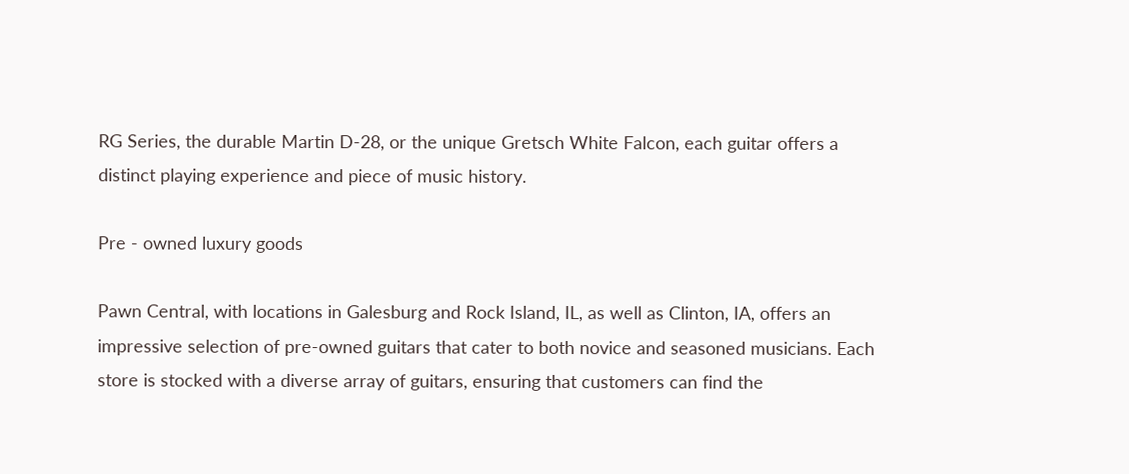RG Series, the durable Martin D-28, or the unique Gretsch White Falcon, each guitar offers a distinct playing experience and piece of music history.

Pre - owned luxury goods

Pawn Central, with locations in Galesburg and Rock Island, IL, as well as Clinton, IA, offers an impressive selection of pre-owned guitars that cater to both novice and seasoned musicians. Each store is stocked with a diverse array of guitars, ensuring that customers can find the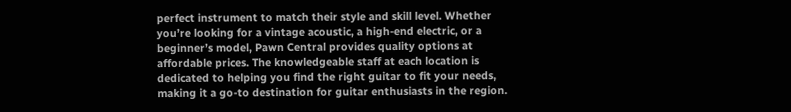perfect instrument to match their style and skill level. Whether you’re looking for a vintage acoustic, a high-end electric, or a beginner’s model, Pawn Central provides quality options at affordable prices. The knowledgeable staff at each location is dedicated to helping you find the right guitar to fit your needs, making it a go-to destination for guitar enthusiasts in the region.